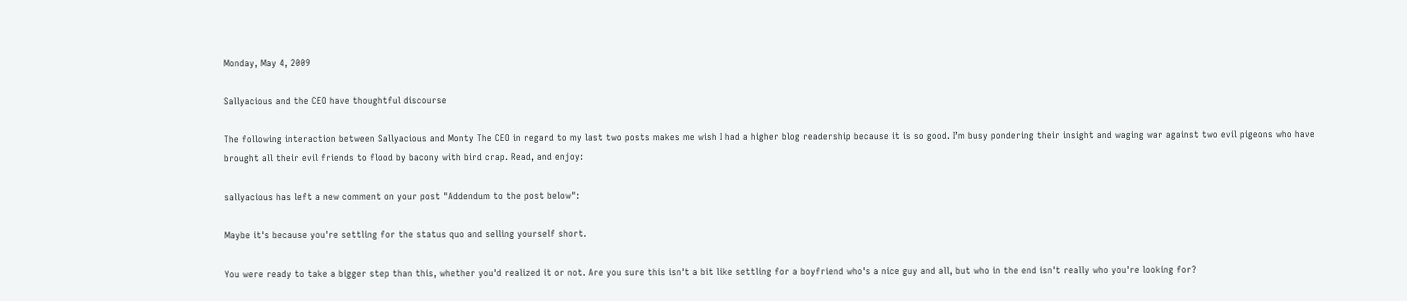Monday, May 4, 2009

Sallyacious and the CEO have thoughtful discourse

The following interaction between Sallyacious and Monty The CEO in regard to my last two posts makes me wish I had a higher blog readership because it is so good. I’m busy pondering their insight and waging war against two evil pigeons who have brought all their evil friends to flood by bacony with bird crap. Read, and enjoy:

sallyacious has left a new comment on your post "Addendum to the post below":

Maybe it's because you're settling for the status quo and selling yourself short.

You were ready to take a bigger step than this, whether you'd realized it or not. Are you sure this isn't a bit like settling for a boyfriend who's a nice guy and all, but who in the end isn't really who you're looking for?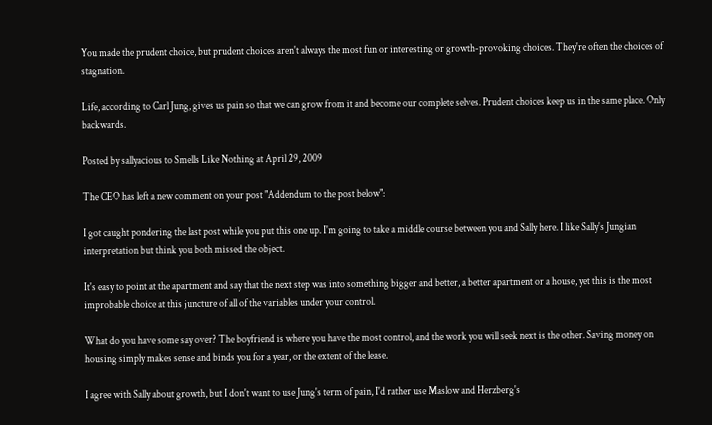You made the prudent choice, but prudent choices aren't always the most fun or interesting or growth-provoking choices. They're often the choices of stagnation.

Life, according to Carl Jung, gives us pain so that we can grow from it and become our complete selves. Prudent choices keep us in the same place. Only backwards.

Posted by sallyacious to Smells Like Nothing at April 29, 2009

The CEO has left a new comment on your post "Addendum to the post below":

I got caught pondering the last post while you put this one up. I'm going to take a middle course between you and Sally here. I like Sally's Jungian interpretation but think you both missed the object.

It's easy to point at the apartment and say that the next step was into something bigger and better, a better apartment or a house, yet this is the most improbable choice at this juncture of all of the variables under your control.

What do you have some say over? The boyfriend is where you have the most control, and the work you will seek next is the other. Saving money on housing simply makes sense and binds you for a year, or the extent of the lease.

I agree with Sally about growth, but I don't want to use Jung's term of pain, I'd rather use Maslow and Herzberg's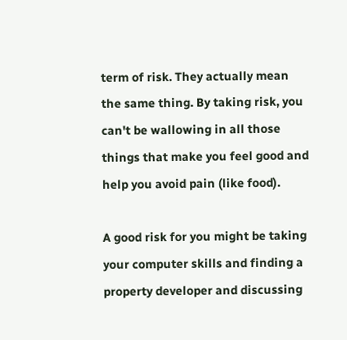term of risk. They actually mean the same thing. By taking risk, you can't be wallowing in all those things that make you feel good and help you avoid pain (like food).

A good risk for you might be taking your computer skills and finding a property developer and discussing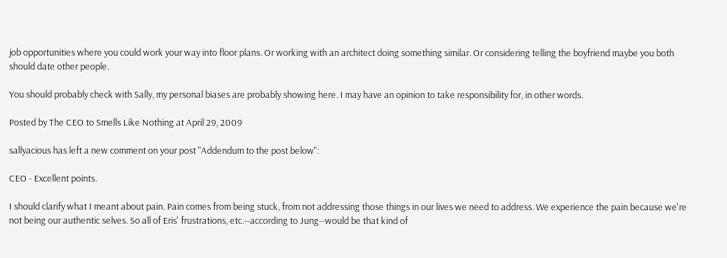job opportunities where you could work your way into floor plans. Or working with an architect doing something similar. Or considering telling the boyfriend maybe you both should date other people.

You should probably check with Sally, my personal biases are probably showing here. I may have an opinion to take responsibility for, in other words.

Posted by The CEO to Smells Like Nothing at April 29, 2009

sallyacious has left a new comment on your post "Addendum to the post below":

CEO - Excellent points.

I should clarify what I meant about pain. Pain comes from being stuck, from not addressing those things in our lives we need to address. We experience the pain because we're not being our authentic selves. So all of Eris' frustrations, etc.--according to Jung--would be that kind of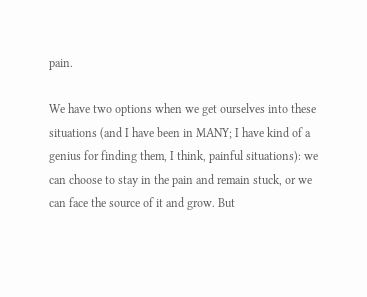pain.

We have two options when we get ourselves into these situations (and I have been in MANY; I have kind of a genius for finding them, I think, painful situations): we can choose to stay in the pain and remain stuck, or we can face the source of it and grow. But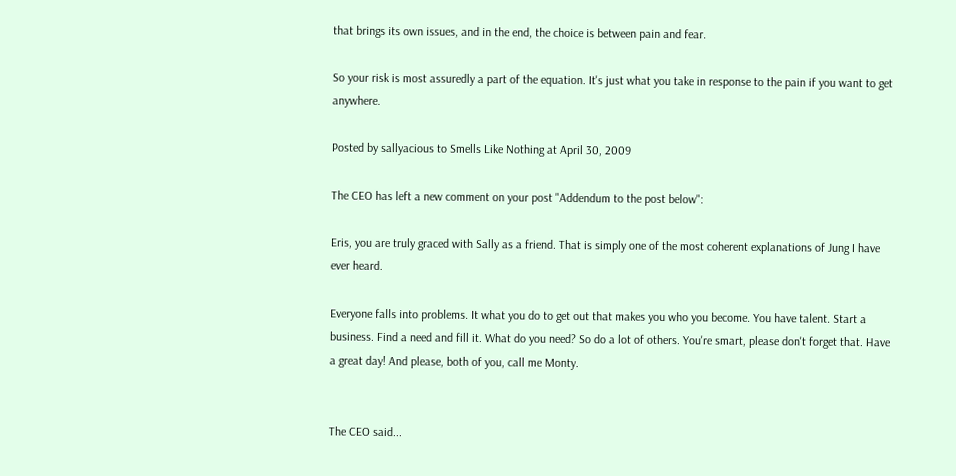that brings its own issues, and in the end, the choice is between pain and fear.

So your risk is most assuredly a part of the equation. It's just what you take in response to the pain if you want to get anywhere.

Posted by sallyacious to Smells Like Nothing at April 30, 2009

The CEO has left a new comment on your post "Addendum to the post below":

Eris, you are truly graced with Sally as a friend. That is simply one of the most coherent explanations of Jung I have ever heard.

Everyone falls into problems. It what you do to get out that makes you who you become. You have talent. Start a business. Find a need and fill it. What do you need? So do a lot of others. You're smart, please don't forget that. Have a great day! And please, both of you, call me Monty.


The CEO said...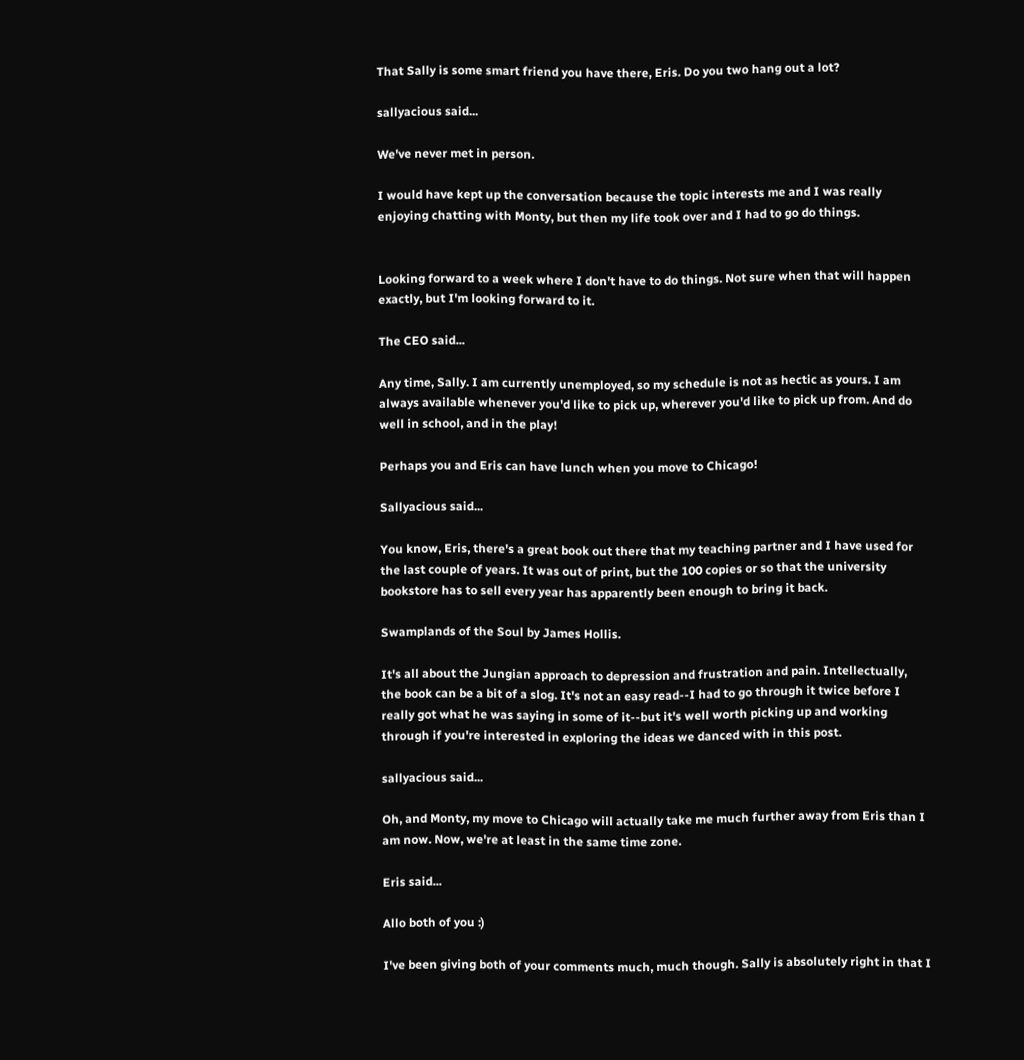That Sally is some smart friend you have there, Eris. Do you two hang out a lot?

sallyacious said...

We've never met in person.

I would have kept up the conversation because the topic interests me and I was really enjoying chatting with Monty, but then my life took over and I had to go do things.


Looking forward to a week where I don't have to do things. Not sure when that will happen exactly, but I'm looking forward to it.

The CEO said...

Any time, Sally. I am currently unemployed, so my schedule is not as hectic as yours. I am always available whenever you'd like to pick up, wherever you'd like to pick up from. And do well in school, and in the play!

Perhaps you and Eris can have lunch when you move to Chicago!

Sallyacious said...

You know, Eris, there's a great book out there that my teaching partner and I have used for the last couple of years. It was out of print, but the 100 copies or so that the university bookstore has to sell every year has apparently been enough to bring it back.

Swamplands of the Soul by James Hollis.

It's all about the Jungian approach to depression and frustration and pain. Intellectually, the book can be a bit of a slog. It's not an easy read--I had to go through it twice before I really got what he was saying in some of it--but it's well worth picking up and working through if you're interested in exploring the ideas we danced with in this post.

sallyacious said...

Oh, and Monty, my move to Chicago will actually take me much further away from Eris than I am now. Now, we're at least in the same time zone.

Eris said...

Allo both of you :)

I've been giving both of your comments much, much though. Sally is absolutely right in that I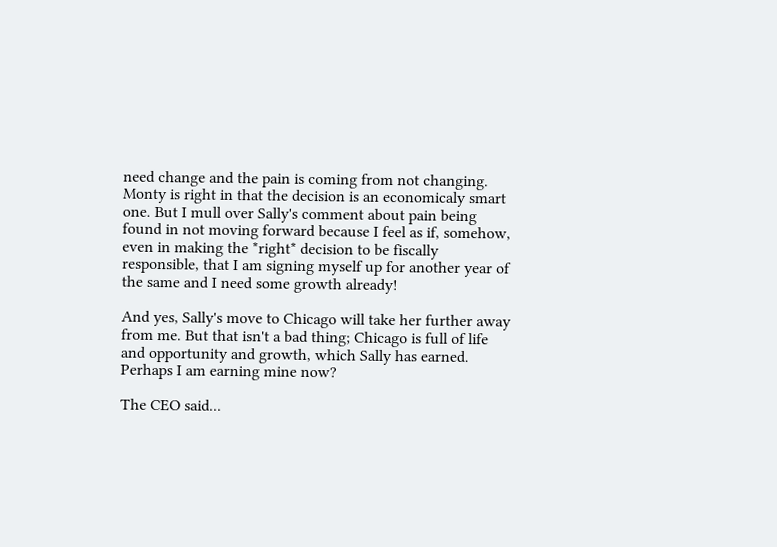need change and the pain is coming from not changing. Monty is right in that the decision is an economicaly smart one. But I mull over Sally's comment about pain being found in not moving forward because I feel as if, somehow, even in making the *right* decision to be fiscally responsible, that I am signing myself up for another year of the same and I need some growth already!

And yes, Sally's move to Chicago will take her further away from me. But that isn't a bad thing; Chicago is full of life and opportunity and growth, which Sally has earned. Perhaps I am earning mine now?

The CEO said...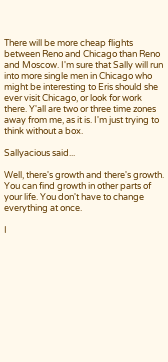There will be more cheap flights between Reno and Chicago than Reno and Moscow. I'm sure that Sally will run into more single men in Chicago who might be interesting to Eris should she ever visit Chicago, or look for work there. Y'all are two or three time zones away from me, as it is. I'm just trying to think without a box.

Sallyacious said...

Well, there's growth and there's growth. You can find growth in other parts of your life. You don't have to change everything at once.

I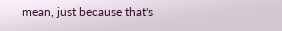mean, just because that's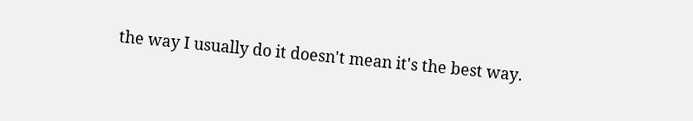the way I usually do it doesn't mean it's the best way.